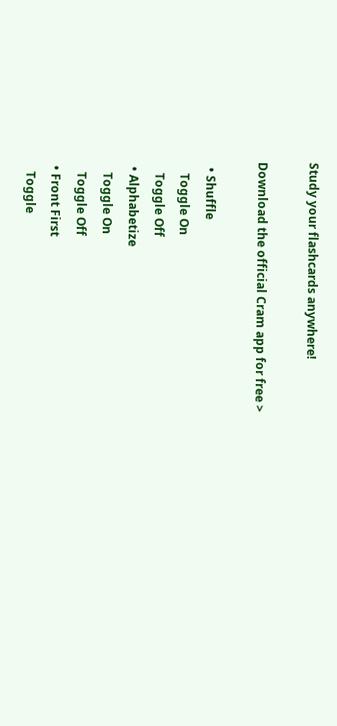Study your flashcards anywhere!

Download the official Cram app for free >

  • Shuffle
    Toggle On
    Toggle Off
  • Alphabetize
    Toggle On
    Toggle Off
  • Front First
    Toggle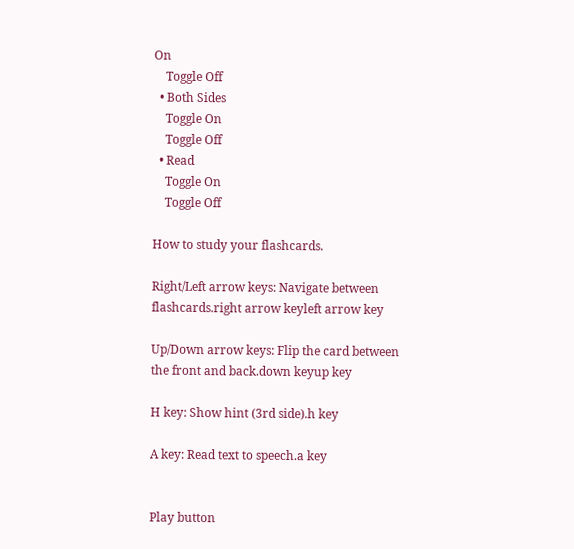On
    Toggle Off
  • Both Sides
    Toggle On
    Toggle Off
  • Read
    Toggle On
    Toggle Off

How to study your flashcards.

Right/Left arrow keys: Navigate between flashcards.right arrow keyleft arrow key

Up/Down arrow keys: Flip the card between the front and back.down keyup key

H key: Show hint (3rd side).h key

A key: Read text to speech.a key


Play button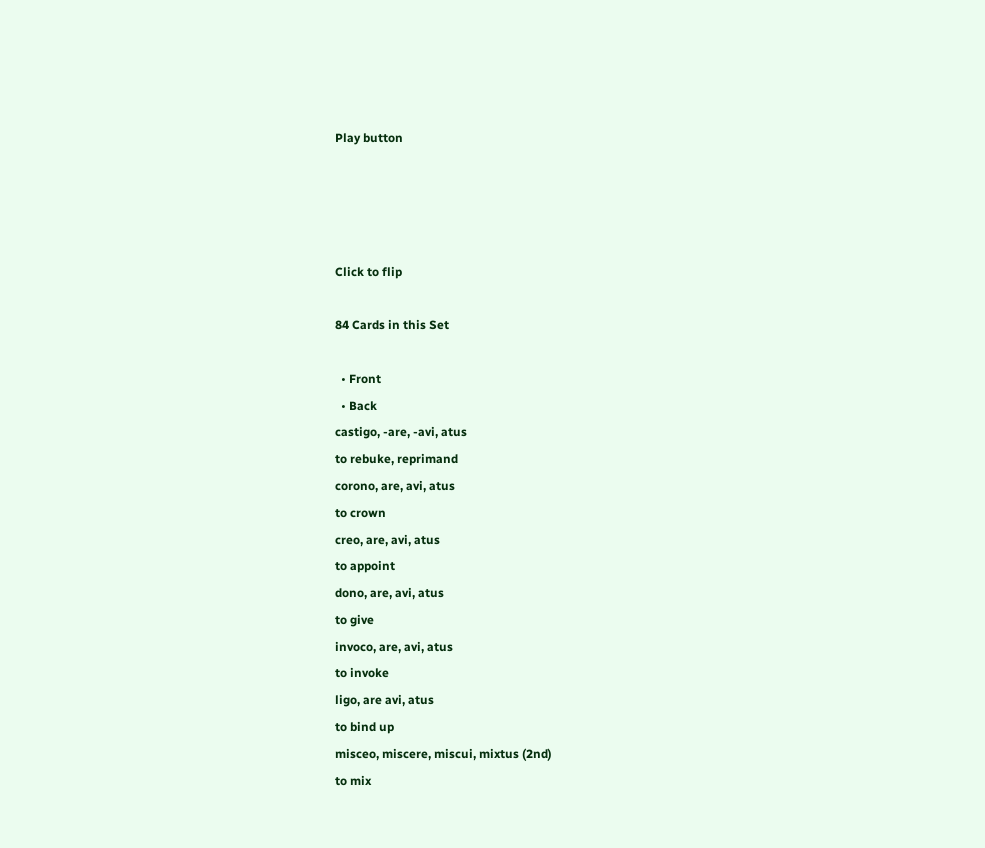Play button




Click to flip

84 Cards in this Set

  • Front
  • Back
castigo, -are, -avi, atus
to rebuke, reprimand
corono, are, avi, atus
to crown
creo, are, avi, atus
to appoint
dono, are, avi, atus
to give
invoco, are, avi, atus
to invoke
ligo, are avi, atus
to bind up
misceo, miscere, miscui, mixtus (2nd)
to mix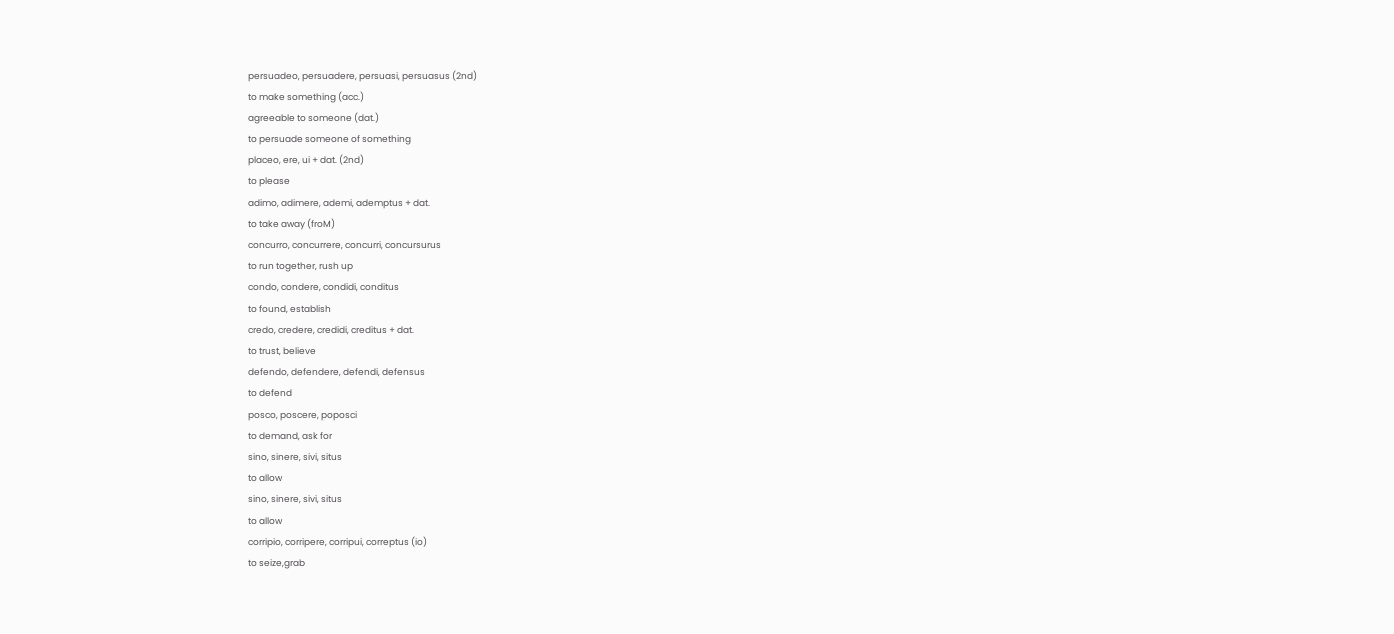persuadeo, persuadere, persuasi, persuasus (2nd)
to make something (acc.)
agreeable to someone (dat.)
to persuade someone of something
placeo, ere, ui + dat. (2nd)
to please
adimo, adimere, ademi, ademptus + dat.
to take away (froM)
concurro, concurrere, concurri, concursurus
to run together, rush up
condo, condere, condidi, conditus
to found, establish
credo, credere, credidi, creditus + dat.
to trust, believe
defendo, defendere, defendi, defensus
to defend
posco, poscere, poposci
to demand, ask for
sino, sinere, sivi, situs
to allow
sino, sinere, sivi, situs
to allow
corripio, corripere, corripui, correptus (io)
to seize,grab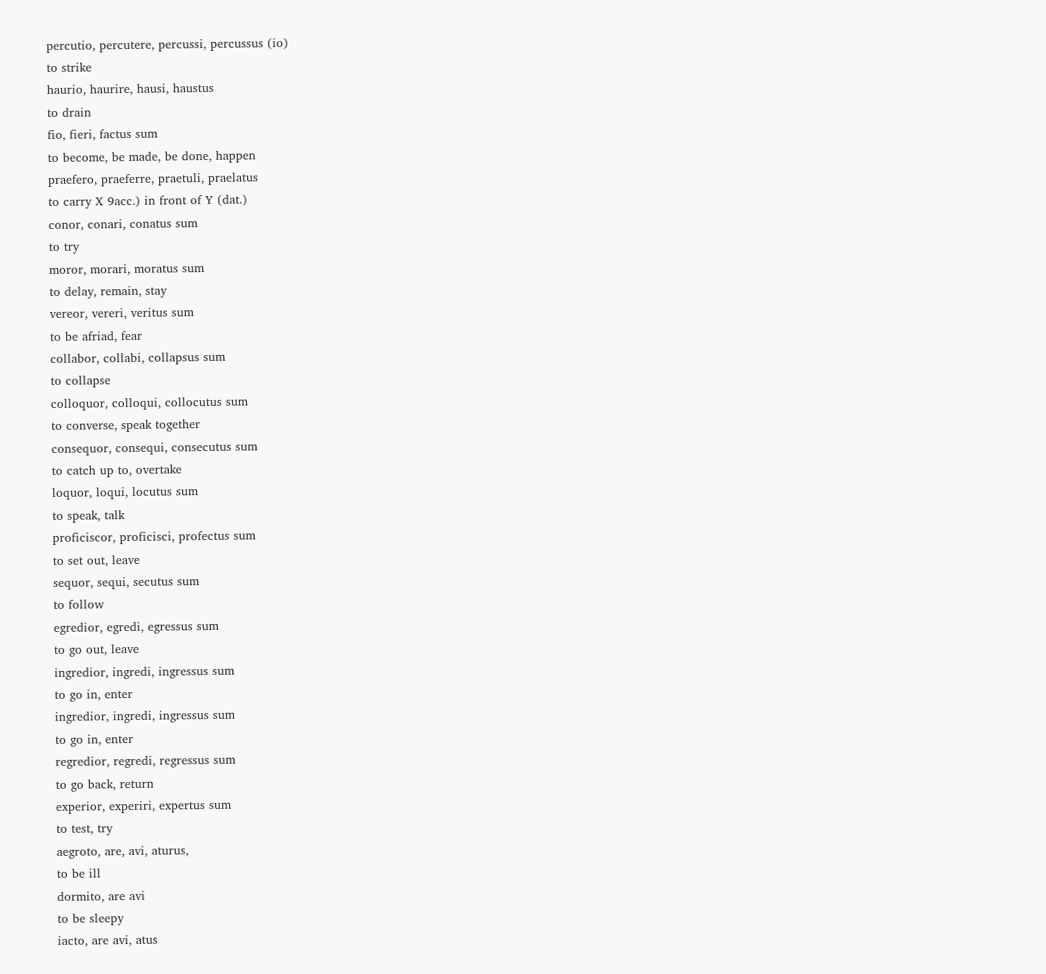percutio, percutere, percussi, percussus (io)
to strike
haurio, haurire, hausi, haustus
to drain
fio, fieri, factus sum
to become, be made, be done, happen
praefero, praeferre, praetuli, praelatus
to carry X 9acc.) in front of Y (dat.)
conor, conari, conatus sum
to try
moror, morari, moratus sum
to delay, remain, stay
vereor, vereri, veritus sum
to be afriad, fear
collabor, collabi, collapsus sum
to collapse
colloquor, colloqui, collocutus sum
to converse, speak together
consequor, consequi, consecutus sum
to catch up to, overtake
loquor, loqui, locutus sum
to speak, talk
proficiscor, proficisci, profectus sum
to set out, leave
sequor, sequi, secutus sum
to follow
egredior, egredi, egressus sum
to go out, leave
ingredior, ingredi, ingressus sum
to go in, enter
ingredior, ingredi, ingressus sum
to go in, enter
regredior, regredi, regressus sum
to go back, return
experior, experiri, expertus sum
to test, try
aegroto, are, avi, aturus,
to be ill
dormito, are avi
to be sleepy
iacto, are avi, atus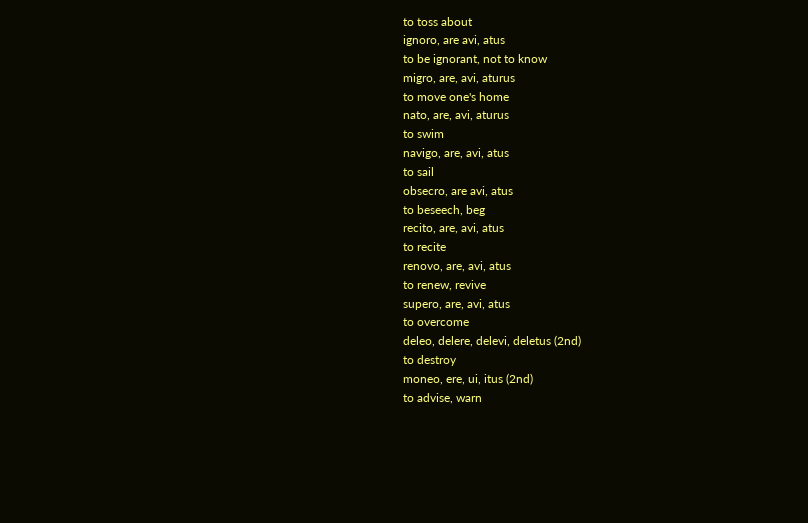to toss about
ignoro, are avi, atus
to be ignorant, not to know
migro, are, avi, aturus
to move one's home
nato, are, avi, aturus
to swim
navigo, are, avi, atus
to sail
obsecro, are avi, atus
to beseech, beg
recito, are, avi, atus
to recite
renovo, are, avi, atus
to renew, revive
supero, are, avi, atus
to overcome
deleo, delere, delevi, deletus (2nd)
to destroy
moneo, ere, ui, itus (2nd)
to advise, warn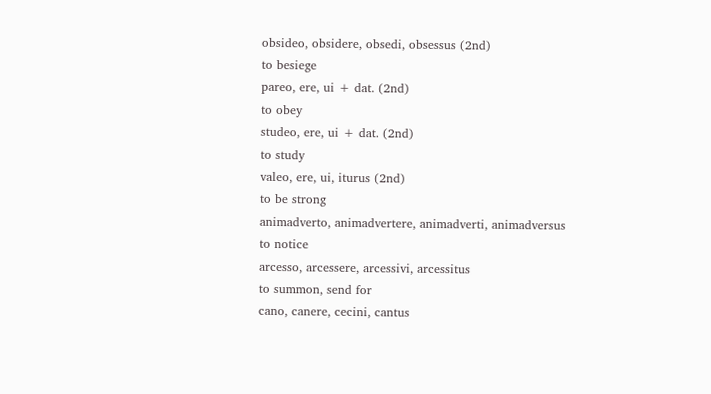obsideo, obsidere, obsedi, obsessus (2nd)
to besiege
pareo, ere, ui + dat. (2nd)
to obey
studeo, ere, ui + dat. (2nd)
to study
valeo, ere, ui, iturus (2nd)
to be strong
animadverto, animadvertere, animadverti, animadversus
to notice
arcesso, arcessere, arcessivi, arcessitus
to summon, send for
cano, canere, cecini, cantus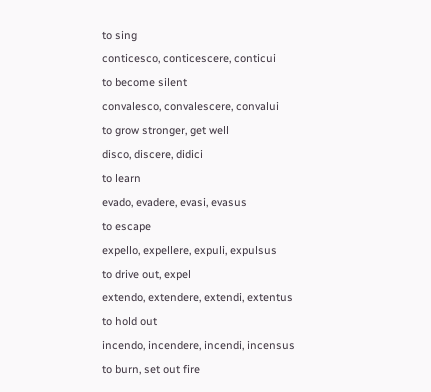to sing
conticesco, conticescere, conticui
to become silent
convalesco, convalescere, convalui
to grow stronger, get well
disco, discere, didici
to learn
evado, evadere, evasi, evasus
to escape
expello, expellere, expuli, expulsus
to drive out, expel
extendo, extendere, extendi, extentus
to hold out
incendo, incendere, incendi, incensus
to burn, set out fire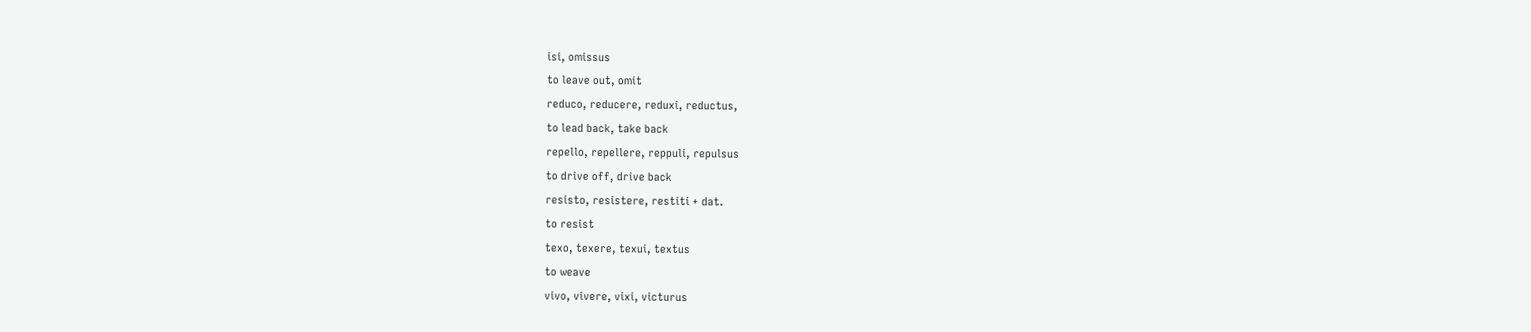isi, omissus
to leave out, omit
reduco, reducere, reduxi, reductus,
to lead back, take back
repello, repellere, reppuli, repulsus
to drive off, drive back
resisto, resistere, restiti + dat.
to resist
texo, texere, texui, textus
to weave
vivo, vivere, vixi, victurus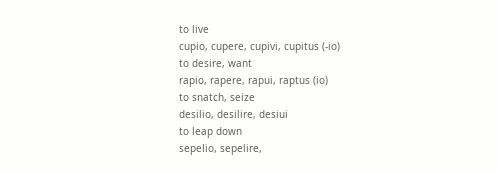to live
cupio, cupere, cupivi, cupitus (-io)
to desire, want
rapio, rapere, rapui, raptus (io)
to snatch, seize
desilio, desilire, desiui
to leap down
sepelio, sepelire,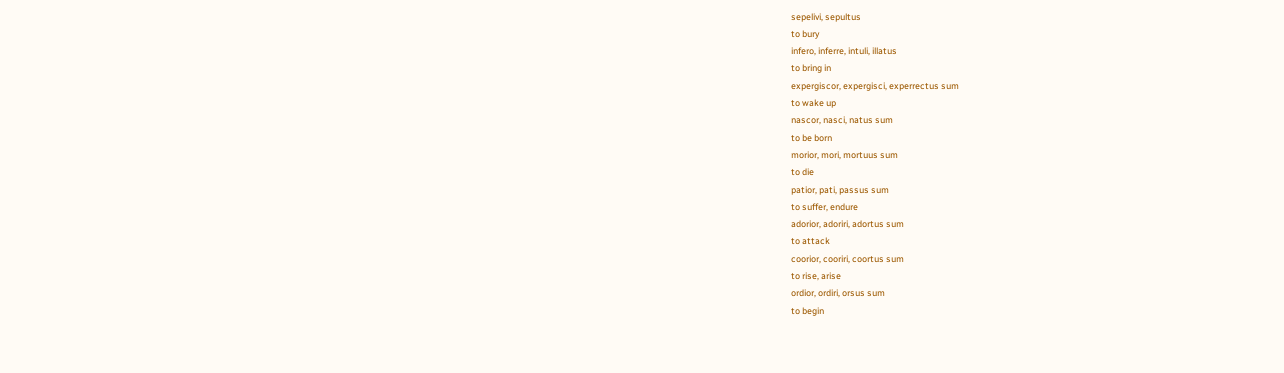sepelivi, sepultus
to bury
infero, inferre, intuli, illatus
to bring in
expergiscor, expergisci, experrectus sum
to wake up
nascor, nasci, natus sum
to be born
morior, mori, mortuus sum
to die
patior, pati, passus sum
to suffer, endure
adorior, adoriri, adortus sum
to attack
coorior, cooriri, coortus sum
to rise, arise
ordior, ordiri, orsus sum
to begin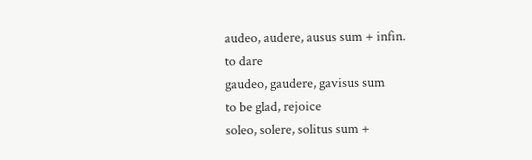audeo, audere, ausus sum + infin.
to dare
gaudeo, gaudere, gavisus sum
to be glad, rejoice
soleo, solere, solitus sum +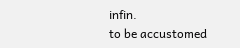infin.
to be accustomed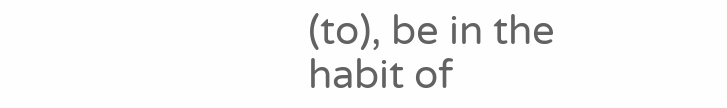(to), be in the habit of